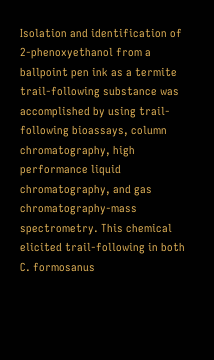Isolation and identification of 2-phenoxyethanol from a ballpoint pen ink as a termite trail-following substance was accomplished by using trail-following bioassays, column chromatography, high performance liquid chromatography, and gas chromatography-mass spectrometry. This chemical elicited trail-following in both C. formosanus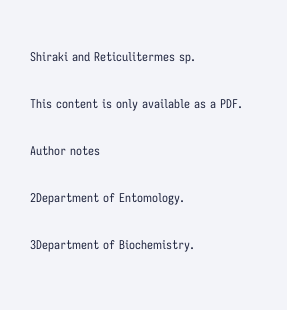Shiraki and Reticulitermes sp.

This content is only available as a PDF.

Author notes

2Department of Entomology.

3Department of Biochemistry.